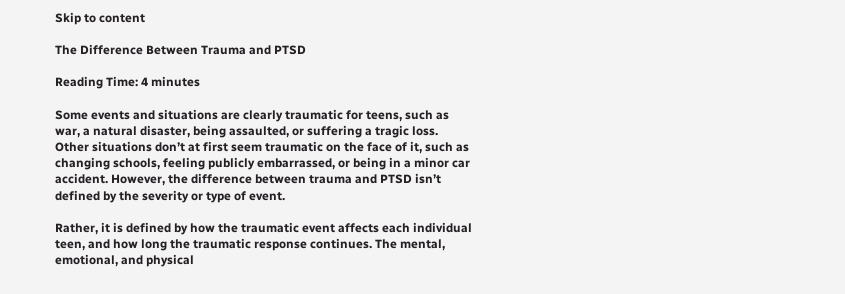Skip to content

The Difference Between Trauma and PTSD

Reading Time: 4 minutes

Some events and situations are clearly traumatic for teens, such as war, a natural disaster, being assaulted, or suffering a tragic loss. Other situations don’t at first seem traumatic on the face of it, such as changing schools, feeling publicly embarrassed, or being in a minor car accident. However, the difference between trauma and PTSD isn’t defined by the severity or type of event.

Rather, it is defined by how the traumatic event affects each individual teen, and how long the traumatic response continues. The mental, emotional, and physical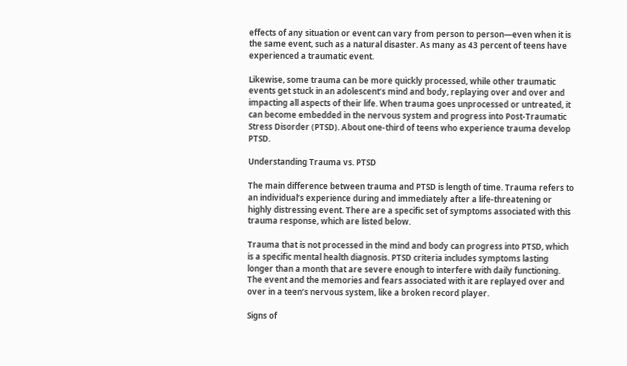effects of any situation or event can vary from person to person—even when it is the same event, such as a natural disaster. As many as 43 percent of teens have experienced a traumatic event.

Likewise, some trauma can be more quickly processed, while other traumatic events get stuck in an adolescent’s mind and body, replaying over and over and impacting all aspects of their life. When trauma goes unprocessed or untreated, it can become embedded in the nervous system and progress into Post-Traumatic Stress Disorder (PTSD). About one-third of teens who experience trauma develop PTSD.

Understanding Trauma vs. PTSD

The main difference between trauma and PTSD is length of time. Trauma refers to an individual’s experience during and immediately after a life-threatening or highly distressing event. There are a specific set of symptoms associated with this trauma response, which are listed below.

Trauma that is not processed in the mind and body can progress into PTSD, which is a specific mental health diagnosis. PTSD criteria includes symptoms lasting longer than a month that are severe enough to interfere with daily functioning. The event and the memories and fears associated with it are replayed over and over in a teen’s nervous system, like a broken record player.

Signs of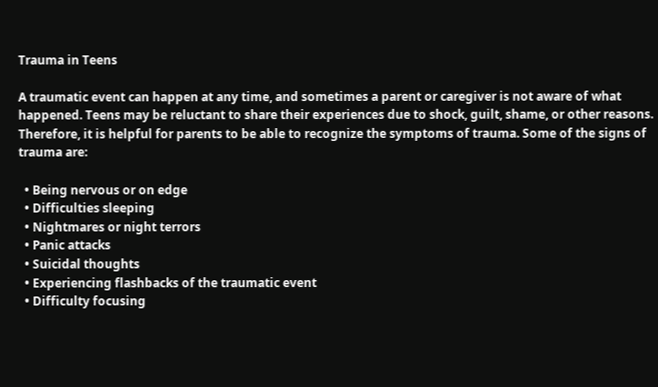Trauma in Teens

A traumatic event can happen at any time, and sometimes a parent or caregiver is not aware of what happened. Teens may be reluctant to share their experiences due to shock, guilt, shame, or other reasons. Therefore, it is helpful for parents to be able to recognize the symptoms of trauma. Some of the signs of trauma are:

  • Being nervous or on edge
  • Difficulties sleeping
  • Nightmares or night terrors
  • Panic attacks
  • Suicidal thoughts
  • Experiencing flashbacks of the traumatic event
  • Difficulty focusing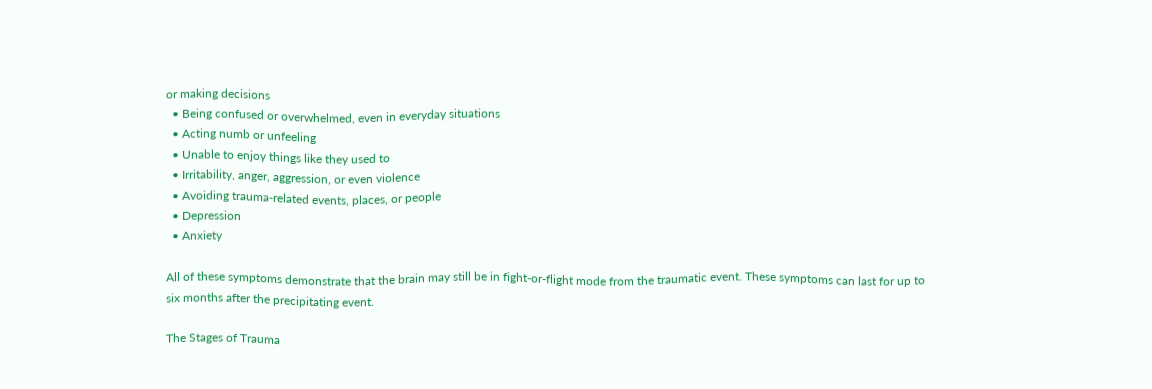or making decisions
  • Being confused or overwhelmed, even in everyday situations
  • Acting numb or unfeeling
  • Unable to enjoy things like they used to
  • Irritability, anger, aggression, or even violence
  • Avoiding trauma-related events, places, or people
  • Depression
  • Anxiety

All of these symptoms demonstrate that the brain may still be in fight-or-flight mode from the traumatic event. These symptoms can last for up to six months after the precipitating event.

The Stages of Trauma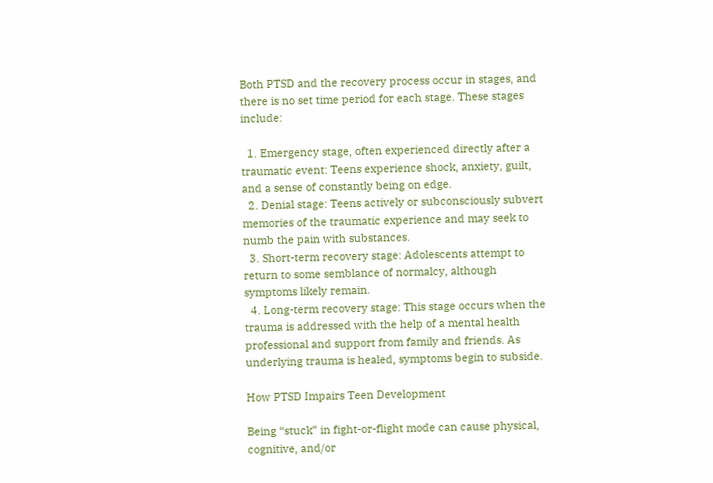Both PTSD and the recovery process occur in stages, and there is no set time period for each stage. These stages include:

  1. Emergency stage, often experienced directly after a traumatic event: Teens experience shock, anxiety, guilt, and a sense of constantly being on edge.
  2. Denial stage: Teens actively or subconsciously subvert memories of the traumatic experience and may seek to numb the pain with substances.
  3. Short-term recovery stage: Adolescents attempt to return to some semblance of normalcy, although symptoms likely remain.
  4. Long-term recovery stage: This stage occurs when the trauma is addressed with the help of a mental health professional and support from family and friends. As underlying trauma is healed, symptoms begin to subside.

How PTSD Impairs Teen Development

Being “stuck” in fight-or-flight mode can cause physical, cognitive, and/or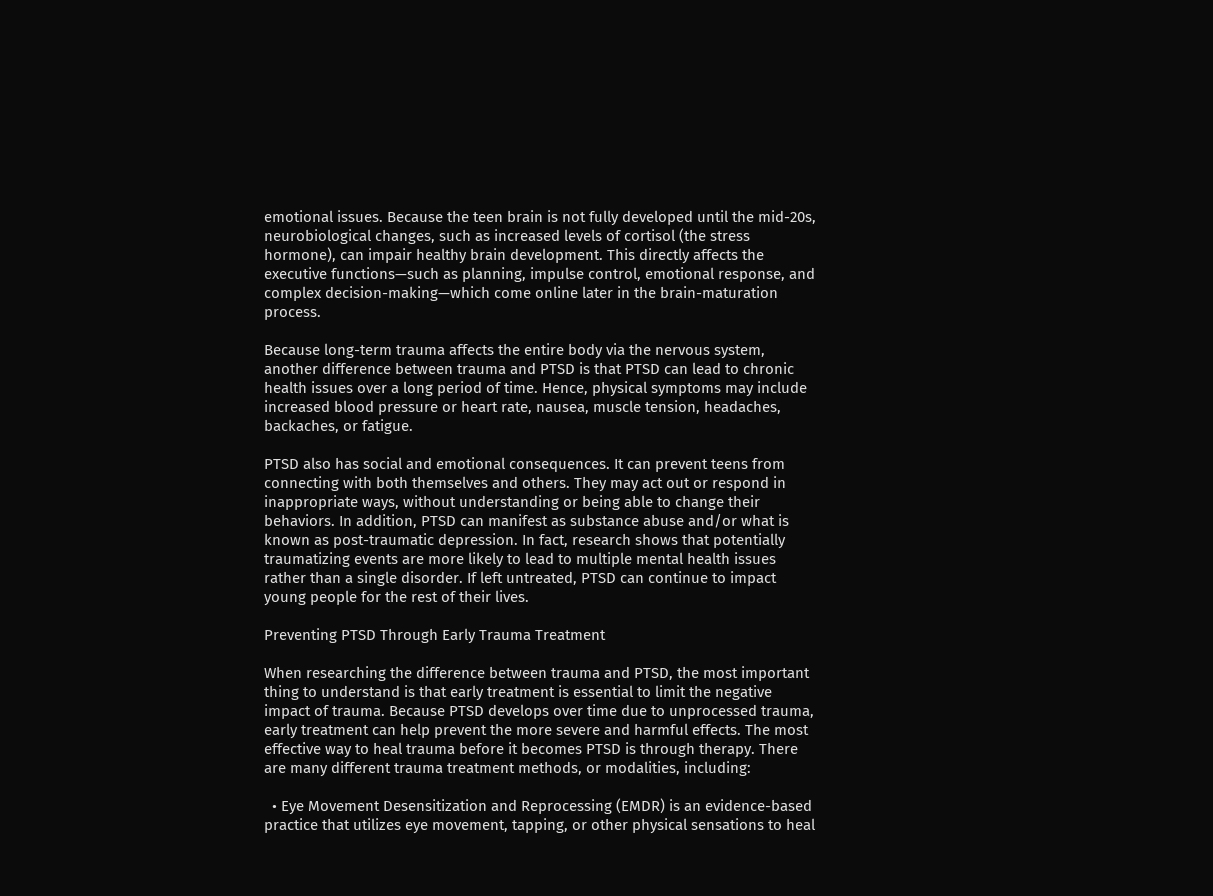emotional issues. Because the teen brain is not fully developed until the mid-20s, neurobiological changes, such as increased levels of cortisol (the stress hormone), can impair healthy brain development. This directly affects the executive functions—such as planning, impulse control, emotional response, and complex decision-making—which come online later in the brain-maturation process.

Because long-term trauma affects the entire body via the nervous system, another difference between trauma and PTSD is that PTSD can lead to chronic health issues over a long period of time. Hence, physical symptoms may include increased blood pressure or heart rate, nausea, muscle tension, headaches, backaches, or fatigue.

PTSD also has social and emotional consequences. It can prevent teens from connecting with both themselves and others. They may act out or respond in inappropriate ways, without understanding or being able to change their behaviors. In addition, PTSD can manifest as substance abuse and/or what is known as post-traumatic depression. In fact, research shows that potentially traumatizing events are more likely to lead to multiple mental health issues rather than a single disorder. If left untreated, PTSD can continue to impact young people for the rest of their lives.

Preventing PTSD Through Early Trauma Treatment

When researching the difference between trauma and PTSD, the most important thing to understand is that early treatment is essential to limit the negative impact of trauma. Because PTSD develops over time due to unprocessed trauma, early treatment can help prevent the more severe and harmful effects. The most effective way to heal trauma before it becomes PTSD is through therapy. There are many different trauma treatment methods, or modalities, including:

  • Eye Movement Desensitization and Reprocessing (EMDR) is an evidence-based practice that utilizes eye movement, tapping, or other physical sensations to heal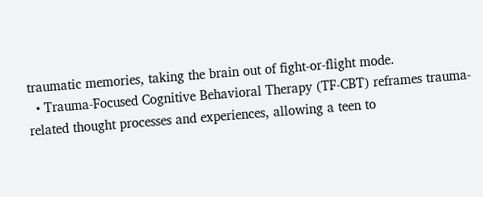traumatic memories, taking the brain out of fight-or-flight mode.
  • Trauma-Focused Cognitive Behavioral Therapy (TF-CBT) reframes trauma-related thought processes and experiences, allowing a teen to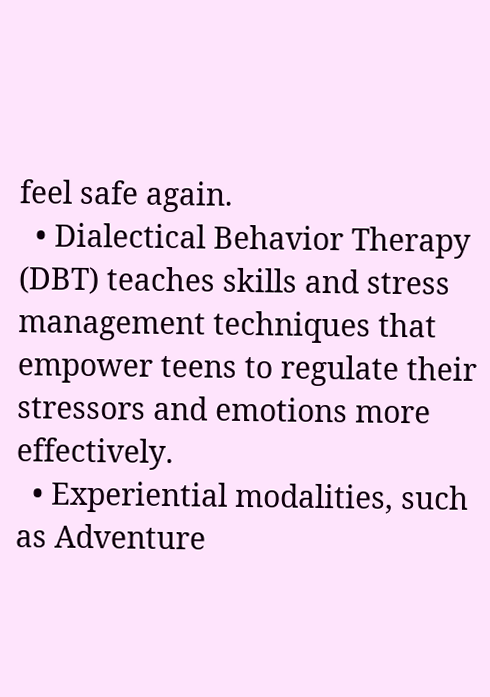feel safe again.
  • Dialectical Behavior Therapy (DBT) teaches skills and stress management techniques that empower teens to regulate their stressors and emotions more effectively.
  • Experiential modalities, such as Adventure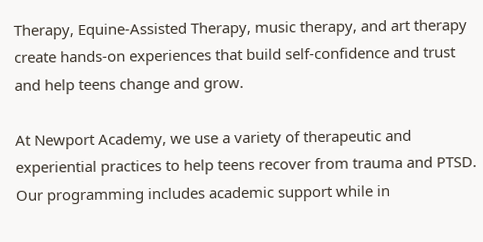Therapy, Equine-Assisted Therapy, music therapy, and art therapy create hands-on experiences that build self-confidence and trust and help teens change and grow.

At Newport Academy, we use a variety of therapeutic and experiential practices to help teens recover from trauma and PTSD. Our programming includes academic support while in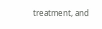treatment, and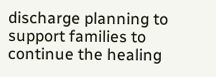discharge planning to support families to continue the healing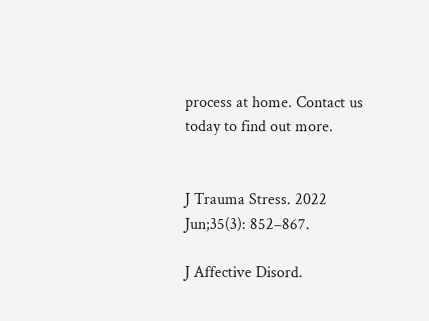process at home. Contact us today to find out more.


J Trauma Stress. 2022 Jun;35(3): 852–867.

J Affective Disord.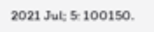2021 Jul; 5: 100150.